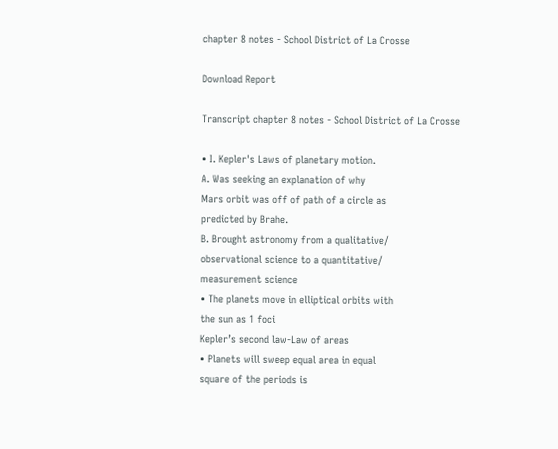chapter 8 notes - School District of La Crosse

Download Report

Transcript chapter 8 notes - School District of La Crosse

• I. Kepler's Laws of planetary motion.
A. Was seeking an explanation of why
Mars orbit was off of path of a circle as
predicted by Brahe.
B. Brought astronomy from a qualitative/
observational science to a quantitative/
measurement science
• The planets move in elliptical orbits with
the sun as 1 foci
Kepler’s second law-Law of areas
• Planets will sweep equal area in equal
square of the periods is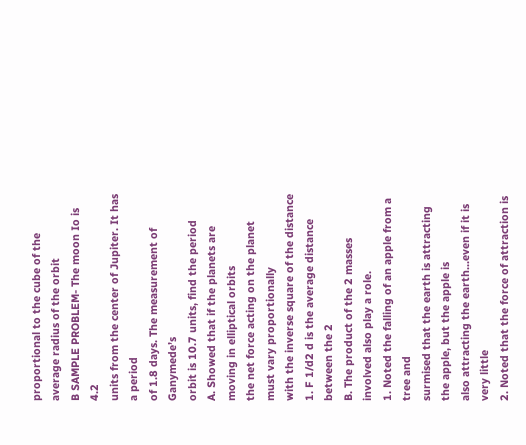proportional to the cube of the
average radius of the orbit
B SAMPLE PROBLEM- The moon Io is 4.2
units from the center of Jupiter. It has a period
of 1.8 days. The measurement of Ganymede’s
orbit is 10.7 units, find the period
A. Showed that if the planets are moving in elliptical orbits
the net force acting on the planet must vary proportionally
with the inverse square of the distance
1. F 1/d2 d is the average distance between the 2
B. The product of the 2 masses involved also play a role.
1. Noted the falling of an apple from a tree and
surmised that the earth is attracting the apple, but the apple is
also attracting the earth...even if it is very little
2. Noted that the force of attraction is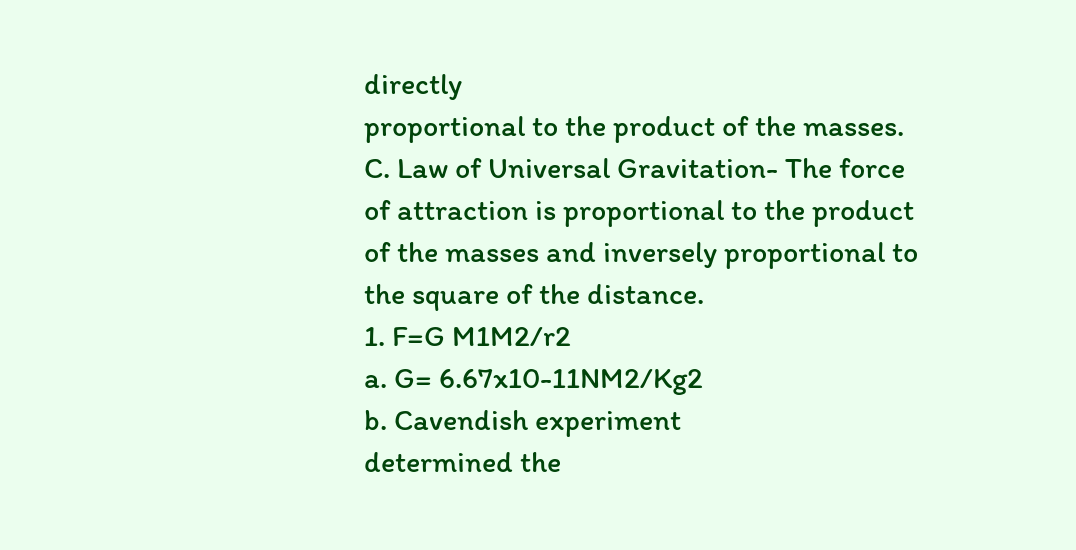directly
proportional to the product of the masses.
C. Law of Universal Gravitation- The force
of attraction is proportional to the product
of the masses and inversely proportional to
the square of the distance.
1. F=G M1M2/r2
a. G= 6.67x10-11NM2/Kg2
b. Cavendish experiment
determined the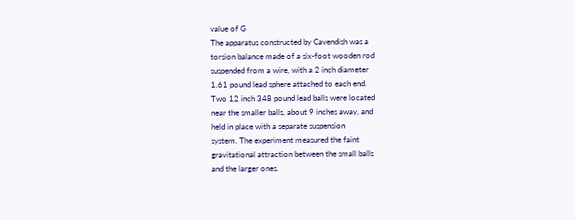value of G
The apparatus constructed by Cavendish was a
torsion balance made of a six-foot wooden rod
suspended from a wire, with a 2 inch diameter
1.61 pound lead sphere attached to each end.
Two 12 inch 348 pound lead balls were located
near the smaller balls, about 9 inches away, and
held in place with a separate suspension
system. The experiment measured the faint
gravitational attraction between the small balls
and the larger ones.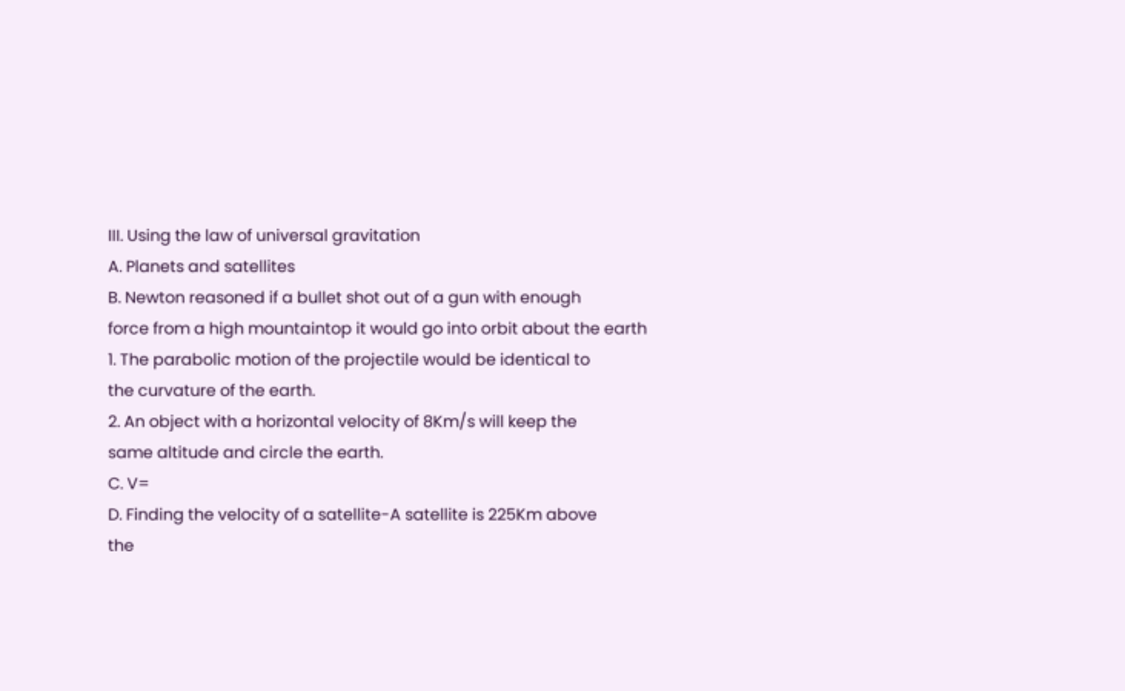III. Using the law of universal gravitation
A. Planets and satellites
B. Newton reasoned if a bullet shot out of a gun with enough
force from a high mountaintop it would go into orbit about the earth
1. The parabolic motion of the projectile would be identical to
the curvature of the earth.
2. An object with a horizontal velocity of 8Km/s will keep the
same altitude and circle the earth.
C. V=
D. Finding the velocity of a satellite-A satellite is 225Km above
the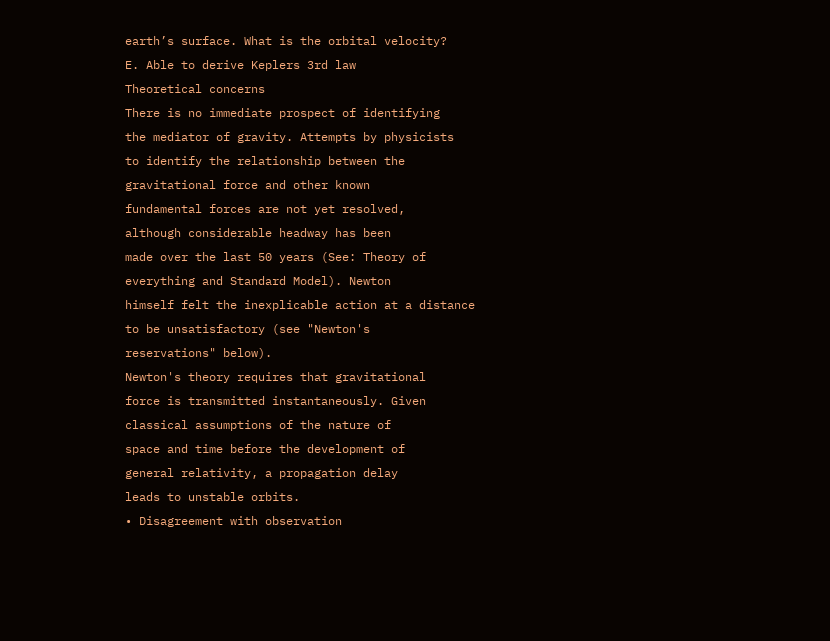earth’s surface. What is the orbital velocity?
E. Able to derive Keplers 3rd law
Theoretical concerns
There is no immediate prospect of identifying
the mediator of gravity. Attempts by physicists
to identify the relationship between the
gravitational force and other known
fundamental forces are not yet resolved,
although considerable headway has been
made over the last 50 years (See: Theory of
everything and Standard Model). Newton
himself felt the inexplicable action at a distance
to be unsatisfactory (see "Newton's
reservations" below).
Newton's theory requires that gravitational
force is transmitted instantaneously. Given
classical assumptions of the nature of
space and time before the development of
general relativity, a propagation delay
leads to unstable orbits.
• Disagreement with observation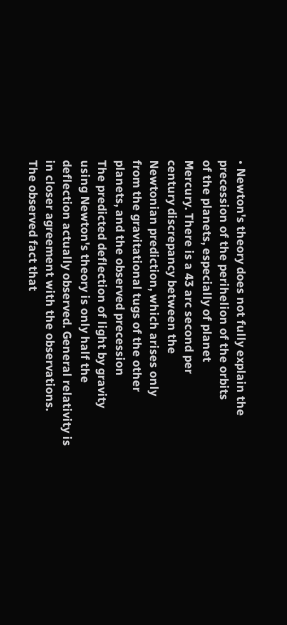• Newton's theory does not fully explain the
precession of the perihelion of the orbits
of the planets, especially of planet
Mercury. There is a 43 arc second per
century discrepancy between the
Newtonian prediction, which arises only
from the gravitational tugs of the other
planets, and the observed precession
The predicted deflection of light by gravity
using Newton's theory is only half the
deflection actually observed. General relativity is
in closer agreement with the observations.
The observed fact that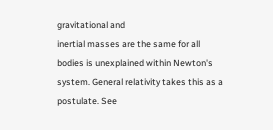gravitational and
inertial masses are the same for all
bodies is unexplained within Newton's
system. General relativity takes this as a
postulate. See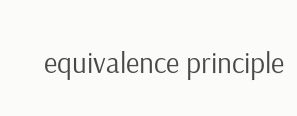equivalence principle